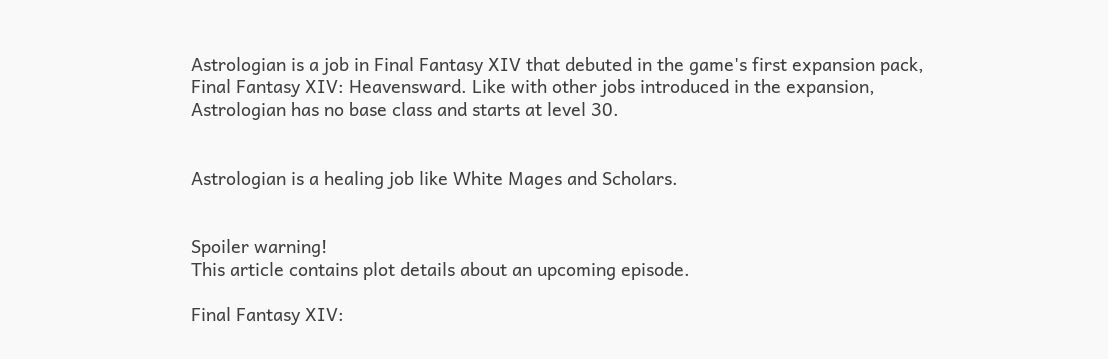Astrologian is a job in Final Fantasy XIV that debuted in the game's first expansion pack, Final Fantasy XIV: Heavensward. Like with other jobs introduced in the expansion, Astrologian has no base class and starts at level 30.


Astrologian is a healing job like White Mages and Scholars.


Spoiler warning!
This article contains plot details about an upcoming episode.

Final Fantasy XIV: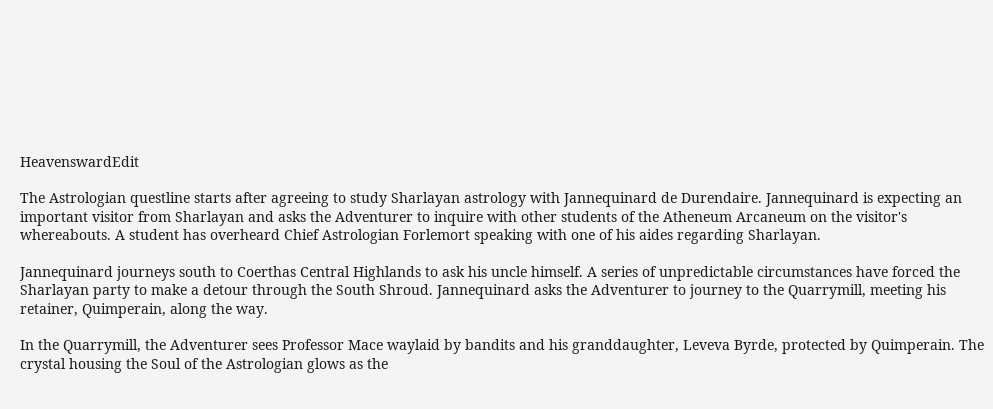HeavenswardEdit

The Astrologian questline starts after agreeing to study Sharlayan astrology with Jannequinard de Durendaire. Jannequinard is expecting an important visitor from Sharlayan and asks the Adventurer to inquire with other students of the Atheneum Arcaneum on the visitor's whereabouts. A student has overheard Chief Astrologian Forlemort speaking with one of his aides regarding Sharlayan.

Jannequinard journeys south to Coerthas Central Highlands to ask his uncle himself. A series of unpredictable circumstances have forced the Sharlayan party to make a detour through the South Shroud. Jannequinard asks the Adventurer to journey to the Quarrymill, meeting his retainer, Quimperain, along the way.

In the Quarrymill, the Adventurer sees Professor Mace waylaid by bandits and his granddaughter, Leveva Byrde, protected by Quimperain. The crystal housing the Soul of the Astrologian glows as the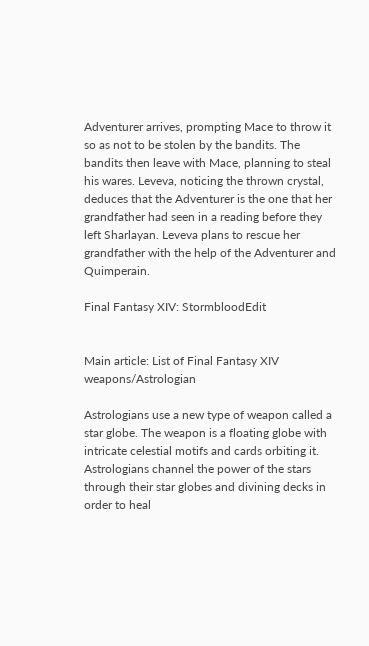Adventurer arrives, prompting Mace to throw it so as not to be stolen by the bandits. The bandits then leave with Mace, planning to steal his wares. Leveva, noticing the thrown crystal, deduces that the Adventurer is the one that her grandfather had seen in a reading before they left Sharlayan. Leveva plans to rescue her grandfather with the help of the Adventurer and Quimperain.

Final Fantasy XIV: StormbloodEdit


Main article: List of Final Fantasy XIV weapons/Astrologian

Astrologians use a new type of weapon called a star globe. The weapon is a floating globe with intricate celestial motifs and cards orbiting it. Astrologians channel the power of the stars through their star globes and divining decks in order to heal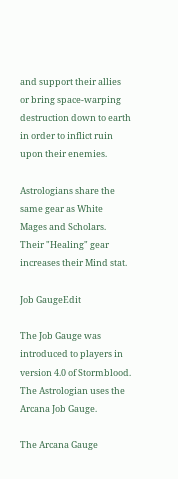and support their allies or bring space-warping destruction down to earth in order to inflict ruin upon their enemies.

Astrologians share the same gear as White Mages and Scholars. Their "Healing" gear increases their Mind stat.

Job GaugeEdit

The Job Gauge was introduced to players in version 4.0 of Stormblood. The Astrologian uses the Arcana Job Gauge.

The Arcana Gauge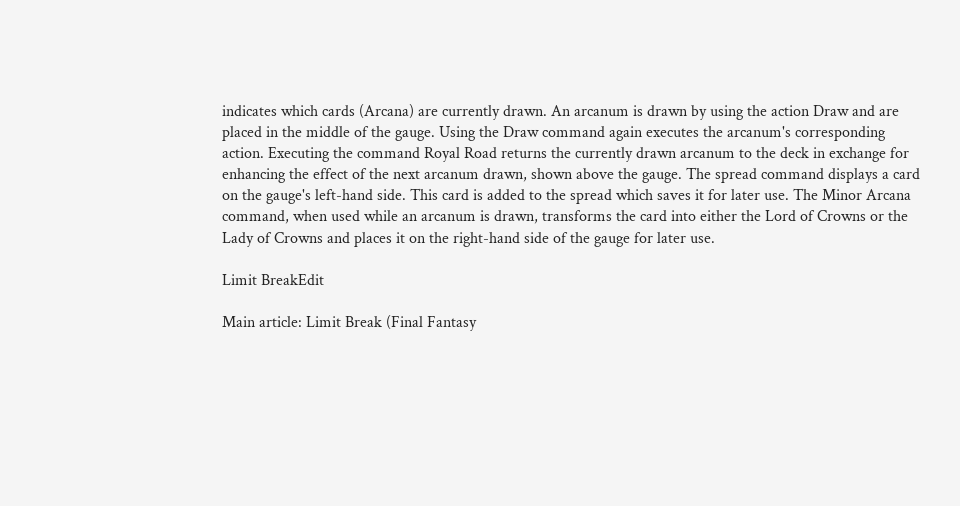indicates which cards (Arcana) are currently drawn. An arcanum is drawn by using the action Draw and are placed in the middle of the gauge. Using the Draw command again executes the arcanum's corresponding action. Executing the command Royal Road returns the currently drawn arcanum to the deck in exchange for enhancing the effect of the next arcanum drawn, shown above the gauge. The spread command displays a card on the gauge's left-hand side. This card is added to the spread which saves it for later use. The Minor Arcana command, when used while an arcanum is drawn, transforms the card into either the Lord of Crowns or the Lady of Crowns and places it on the right-hand side of the gauge for later use.

Limit BreakEdit

Main article: Limit Break (Final Fantasy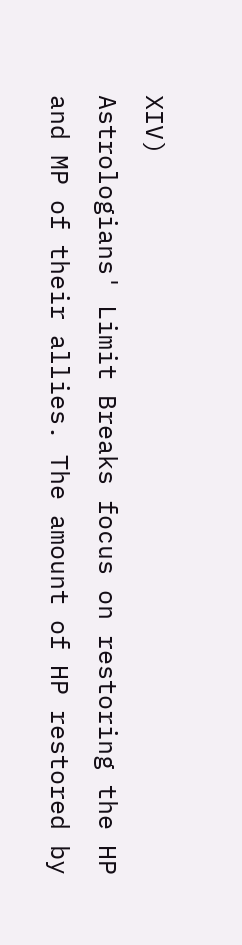XIV)
Astrologians' Limit Breaks focus on restoring the HP and MP of their allies. The amount of HP restored by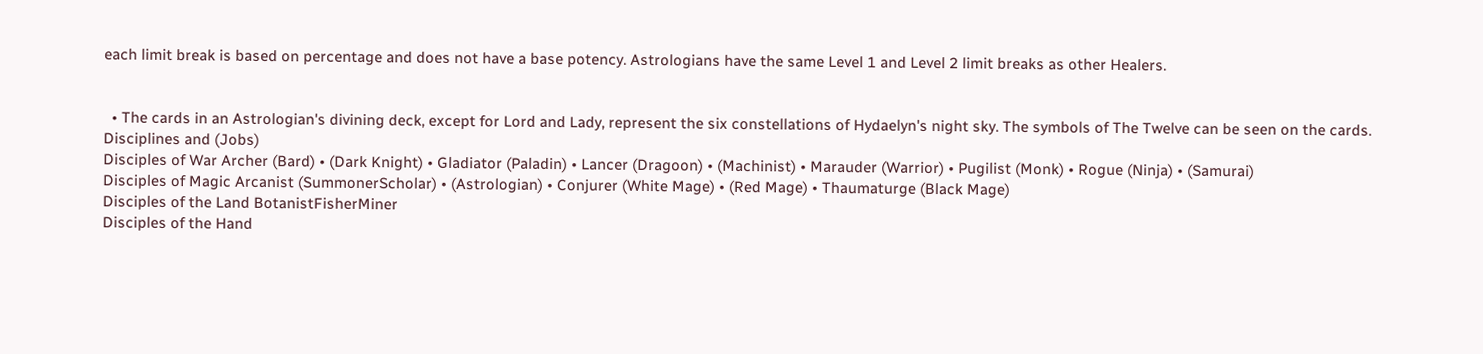each limit break is based on percentage and does not have a base potency. Astrologians have the same Level 1 and Level 2 limit breaks as other Healers.


  • The cards in an Astrologian's divining deck, except for Lord and Lady, represent the six constellations of Hydaelyn's night sky. The symbols of The Twelve can be seen on the cards.
Disciplines and (Jobs)
Disciples of War Archer (Bard) • (Dark Knight) • Gladiator (Paladin) • Lancer (Dragoon) • (Machinist) • Marauder (Warrior) • Pugilist (Monk) • Rogue (Ninja) • (Samurai)
Disciples of Magic Arcanist (SummonerScholar) • (Astrologian) • Conjurer (White Mage) • (Red Mage) • Thaumaturge (Black Mage)
Disciples of the Land BotanistFisherMiner
Disciples of the Hand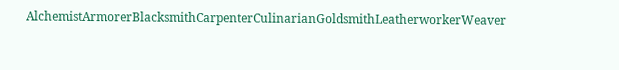AlchemistArmorerBlacksmithCarpenterCulinarianGoldsmithLeatherworkerWeaver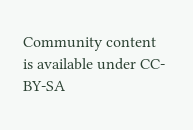Community content is available under CC-BY-SA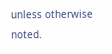unless otherwise noted.